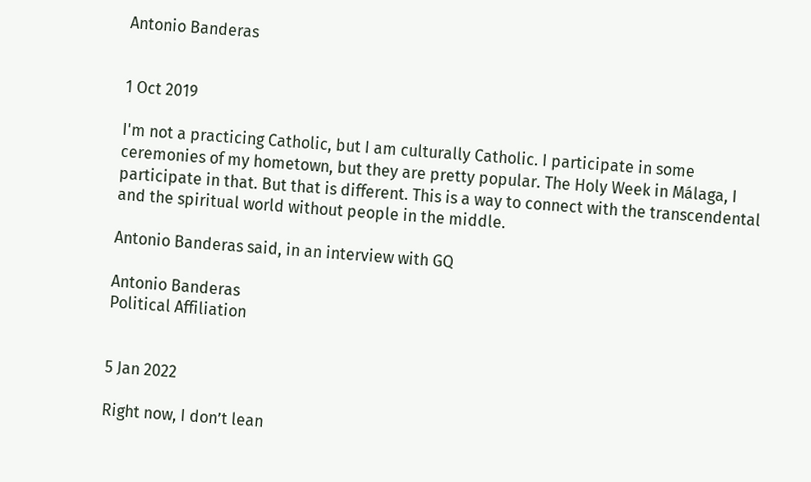Antonio Banderas


1 Oct 2019

I'm not a practicing Catholic, but I am culturally Catholic. I participate in some ceremonies of my hometown, but they are pretty popular. The Holy Week in Málaga, I participate in that. But that is different. This is a way to connect with the transcendental and the spiritual world without people in the middle.

Antonio Banderas said, in an interview with GQ

Antonio Banderas
Political Affiliation


5 Jan 2022

Right now, I don’t lean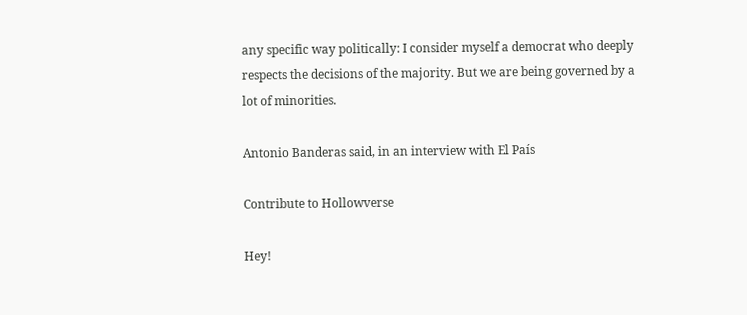any specific way politically: I consider myself a democrat who deeply respects the decisions of the majority. But we are being governed by a lot of minorities.

Antonio Banderas said, in an interview with El País

Contribute to Hollowverse

Hey!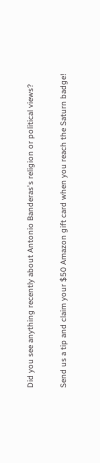Did you see anything recently about Antonio Banderas's religion or political views?

Send us a tip and claim your $50 Amazon gift card when you reach the Saturn badge!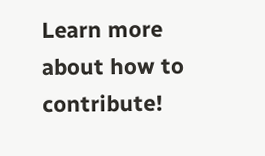Learn more about how to contribute!